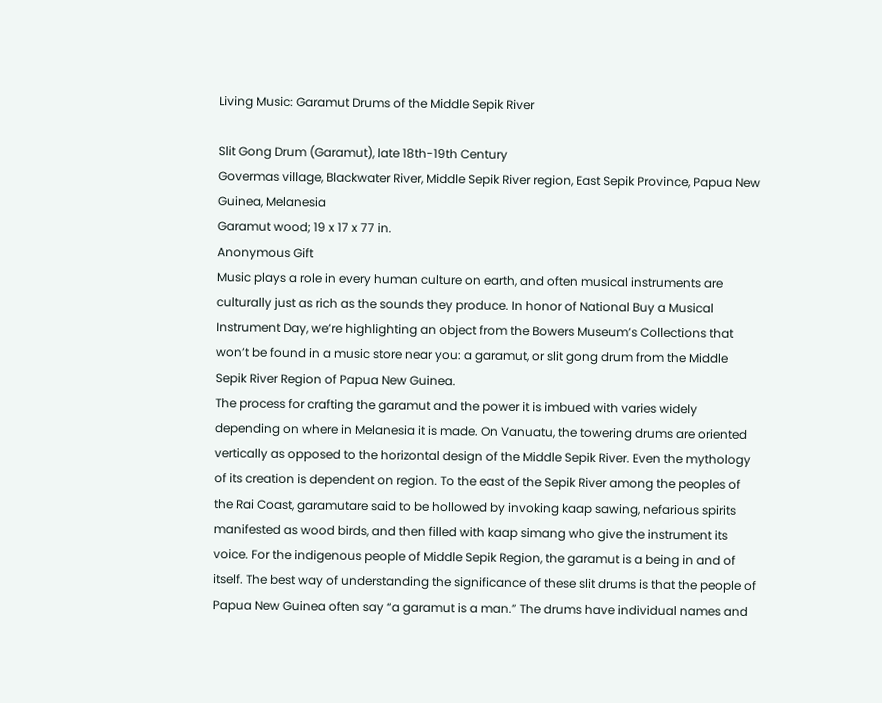Living Music: Garamut Drums of the Middle Sepik River

Slit Gong Drum (Garamut), late 18th-19th Century
Govermas village, Blackwater River, Middle Sepik River region, East Sepik Province, Papua New Guinea, Melanesia
Garamut wood; 19 x 17 x 77 in.
Anonymous Gift
Music plays a role in every human culture on earth, and often musical instruments are culturally just as rich as the sounds they produce. In honor of National Buy a Musical Instrument Day, we’re highlighting an object from the Bowers Museum’s Collections that won’t be found in a music store near you: a garamut, or slit gong drum from the Middle Sepik River Region of Papua New Guinea.
The process for crafting the garamut and the power it is imbued with varies widely depending on where in Melanesia it is made. On Vanuatu, the towering drums are oriented vertically as opposed to the horizontal design of the Middle Sepik River. Even the mythology of its creation is dependent on region. To the east of the Sepik River among the peoples of the Rai Coast, garamutare said to be hollowed by invoking kaap sawing, nefarious spirits manifested as wood birds, and then filled with kaap simang who give the instrument its voice. For the indigenous people of Middle Sepik Region, the garamut is a being in and of itself. The best way of understanding the significance of these slit drums is that the people of Papua New Guinea often say “a garamut is a man.” The drums have individual names and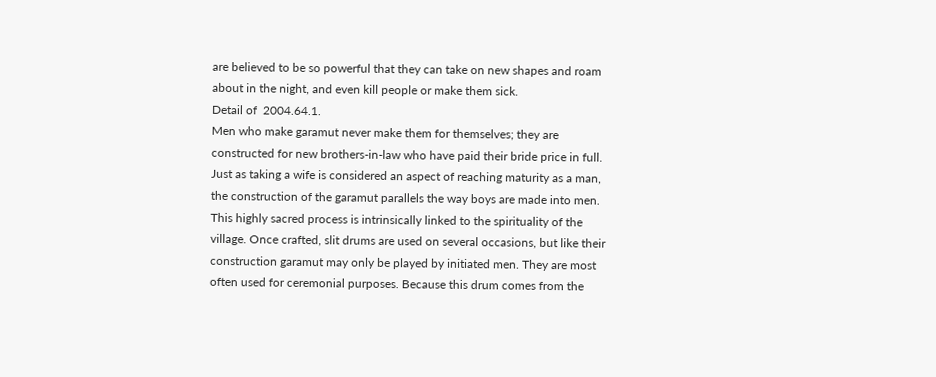are believed to be so powerful that they can take on new shapes and roam about in the night, and even kill people or make them sick.
Detail of  2004.64.1.
Men who make garamut never make them for themselves; they are constructed for new brothers-in-law who have paid their bride price in full. Just as taking a wife is considered an aspect of reaching maturity as a man, the construction of the garamut parallels the way boys are made into men. This highly sacred process is intrinsically linked to the spirituality of the village. Once crafted, slit drums are used on several occasions, but like their construction garamut may only be played by initiated men. They are most often used for ceremonial purposes. Because this drum comes from the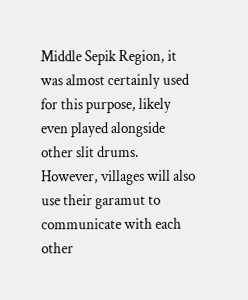Middle Sepik Region, it was almost certainly used for this purpose, likely even played alongside other slit drums.  However, villages will also use their garamut to communicate with each other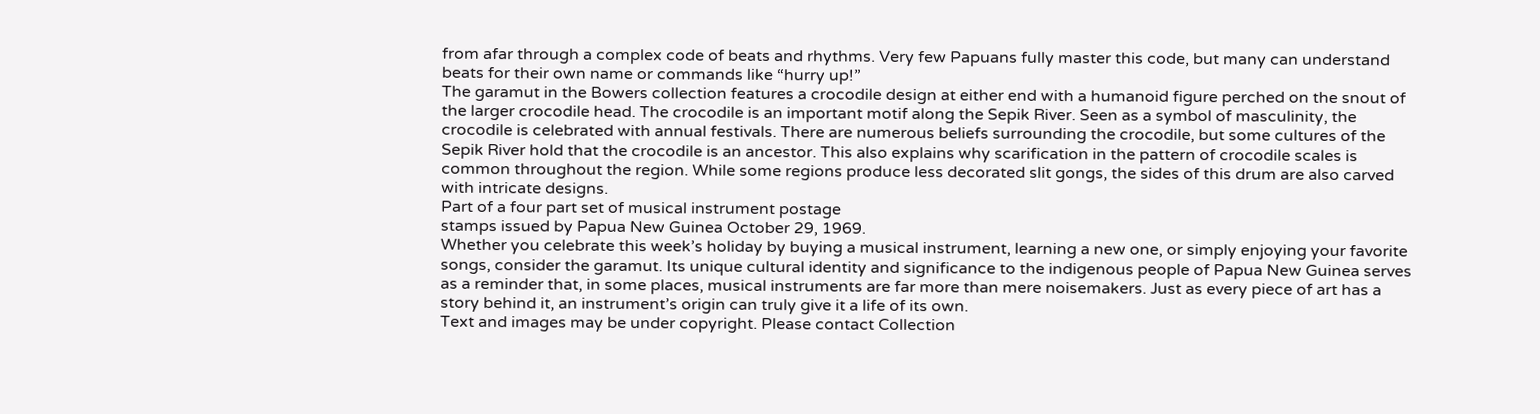from afar through a complex code of beats and rhythms. Very few Papuans fully master this code, but many can understand beats for their own name or commands like “hurry up!”
The garamut in the Bowers collection features a crocodile design at either end with a humanoid figure perched on the snout of the larger crocodile head. The crocodile is an important motif along the Sepik River. Seen as a symbol of masculinity, the crocodile is celebrated with annual festivals. There are numerous beliefs surrounding the crocodile, but some cultures of the Sepik River hold that the crocodile is an ancestor. This also explains why scarification in the pattern of crocodile scales is common throughout the region. While some regions produce less decorated slit gongs, the sides of this drum are also carved with intricate designs.
Part of a four part set of musical instrument postage
stamps issued by Papua New Guinea October 29, 1969.
Whether you celebrate this week’s holiday by buying a musical instrument, learning a new one, or simply enjoying your favorite songs, consider the garamut. Its unique cultural identity and significance to the indigenous people of Papua New Guinea serves as a reminder that, in some places, musical instruments are far more than mere noisemakers. Just as every piece of art has a story behind it, an instrument’s origin can truly give it a life of its own.
Text and images may be under copyright. Please contact Collection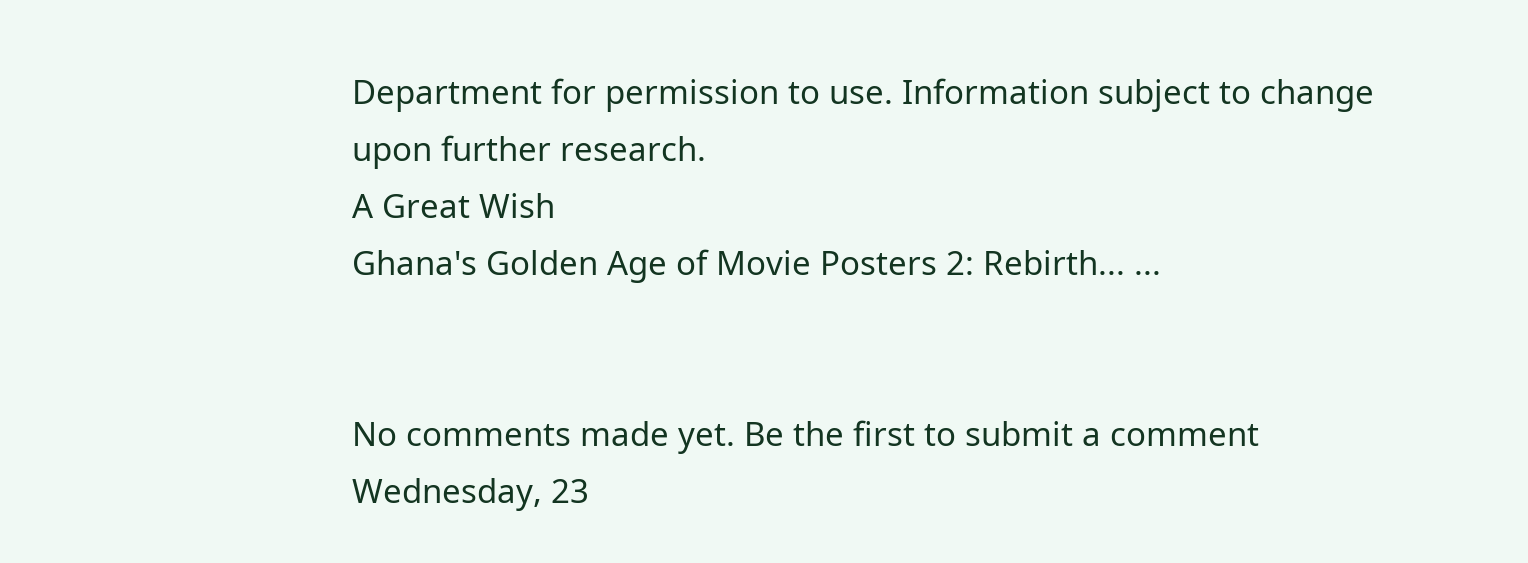Department for permission to use. Information subject to change upon further research.
A Great Wish
Ghana's Golden Age of Movie Posters 2: Rebirth... ...


No comments made yet. Be the first to submit a comment
Wednesday, 23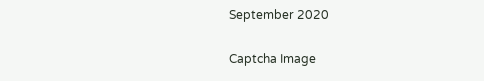September 2020

Captcha Image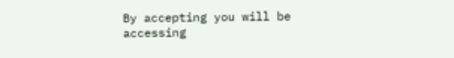By accepting you will be accessing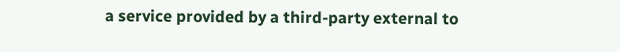a service provided by a third-party external to